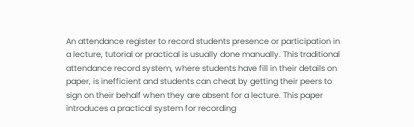An attendance register to record students presence or participation in a lecture, tutorial or practical is usually done manually. This traditional attendance record system, where students have fill in their details on paper, is inefficient and students can cheat by getting their peers to sign on their behalf when they are absent for a lecture. This paper introduces a practical system for recording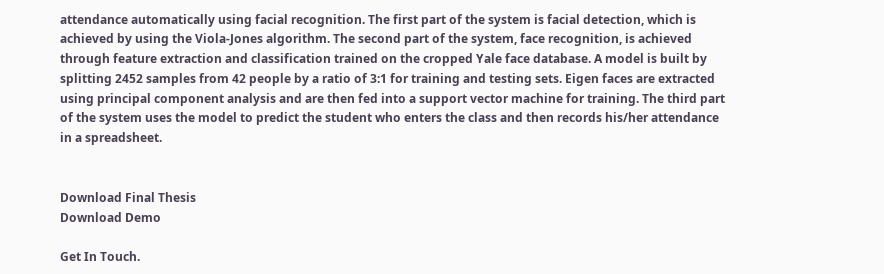attendance automatically using facial recognition. The first part of the system is facial detection, which is achieved by using the Viola-Jones algorithm. The second part of the system, face recognition, is achieved through feature extraction and classification trained on the cropped Yale face database. A model is built by splitting 2452 samples from 42 people by a ratio of 3:1 for training and testing sets. Eigen faces are extracted using principal component analysis and are then fed into a support vector machine for training. The third part of the system uses the model to predict the student who enters the class and then records his/her attendance in a spreadsheet.


Download Final Thesis
Download Demo

Get In Touch.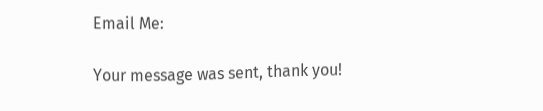Email Me:

Your message was sent, thank you!